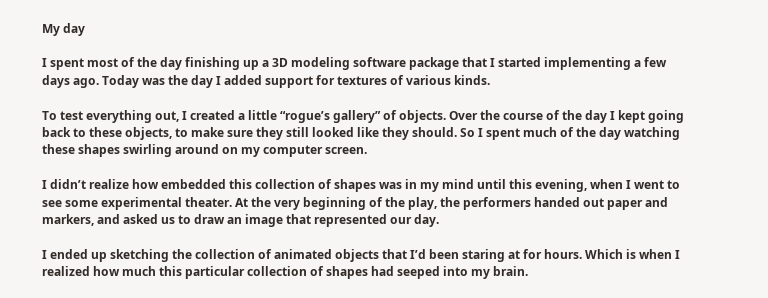My day

I spent most of the day finishing up a 3D modeling software package that I started implementing a few days ago. Today was the day I added support for textures of various kinds.

To test everything out, I created a little “rogue’s gallery” of objects. Over the course of the day I kept going back to these objects, to make sure they still looked like they should. So I spent much of the day watching these shapes swirling around on my computer screen.

I didn’t realize how embedded this collection of shapes was in my mind until this evening, when I went to see some experimental theater. At the very beginning of the play, the performers handed out paper and markers, and asked us to draw an image that represented our day.

I ended up sketching the collection of animated objects that I’d been staring at for hours. Which is when I realized how much this particular collection of shapes had seeped into my brain.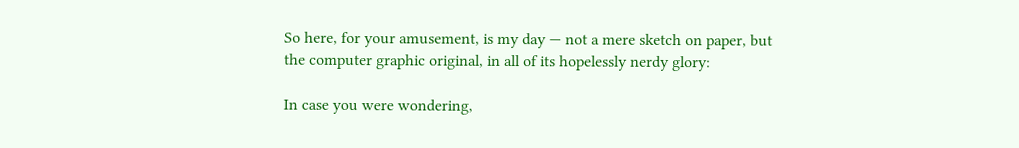So here, for your amusement, is my day — not a mere sketch on paper, but the computer graphic original, in all of its hopelessly nerdy glory:

In case you were wondering,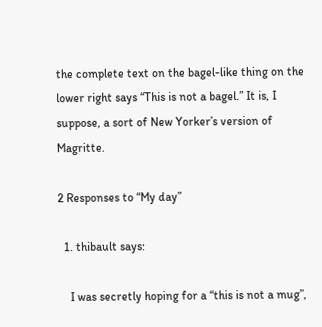the complete text on the bagel-like thing on the lower right says “This is not a bagel.” It is, I suppose, a sort of New Yorker’s version of Magritte.

2 Responses to “My day”

  1. thibault says:

    I was secretly hoping for a “this is not a mug”,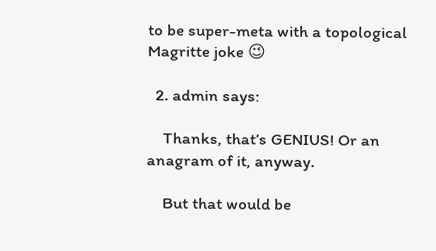to be super-meta with a topological Magritte joke 😉

  2. admin says:

    Thanks, that’s GENIUS! Or an anagram of it, anyway.

    But that would be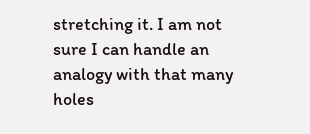stretching it. I am not sure I can handle an analogy with that many holes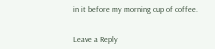in it before my morning cup of coffee.


Leave a Reply